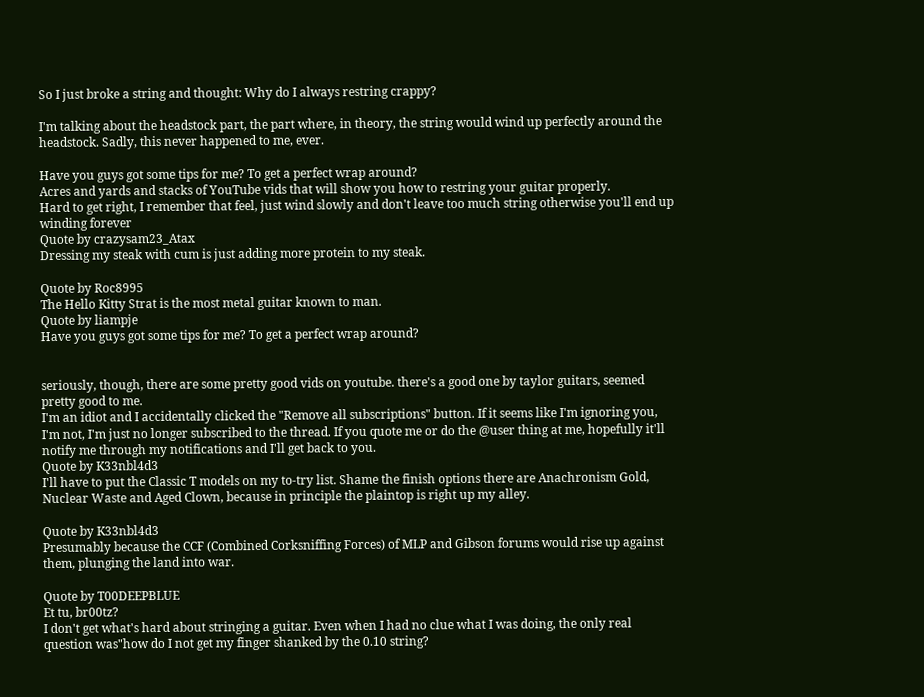So I just broke a string and thought: Why do I always restring crappy?

I'm talking about the headstock part, the part where, in theory, the string would wind up perfectly around the headstock. Sadly, this never happened to me, ever.

Have you guys got some tips for me? To get a perfect wrap around?
Acres and yards and stacks of YouTube vids that will show you how to restring your guitar properly.
Hard to get right, I remember that feel, just wind slowly and don't leave too much string otherwise you'll end up winding forever
Quote by crazysam23_Atax
Dressing my steak with cum is just adding more protein to my steak.

Quote by Roc8995
The Hello Kitty Strat is the most metal guitar known to man.
Quote by liampje
Have you guys got some tips for me? To get a perfect wrap around?


seriously, though, there are some pretty good vids on youtube. there's a good one by taylor guitars, seemed pretty good to me.
I'm an idiot and I accidentally clicked the "Remove all subscriptions" button. If it seems like I'm ignoring you, I'm not, I'm just no longer subscribed to the thread. If you quote me or do the @user thing at me, hopefully it'll notify me through my notifications and I'll get back to you.
Quote by K33nbl4d3
I'll have to put the Classic T models on my to-try list. Shame the finish options there are Anachronism Gold, Nuclear Waste and Aged Clown, because in principle the plaintop is right up my alley.

Quote by K33nbl4d3
Presumably because the CCF (Combined Corksniffing Forces) of MLP and Gibson forums would rise up against them, plunging the land into war.

Quote by T00DEEPBLUE
Et tu, br00tz?
I don't get what's hard about stringing a guitar. Even when I had no clue what I was doing, the only real question was"how do I not get my finger shanked by the 0.10 string?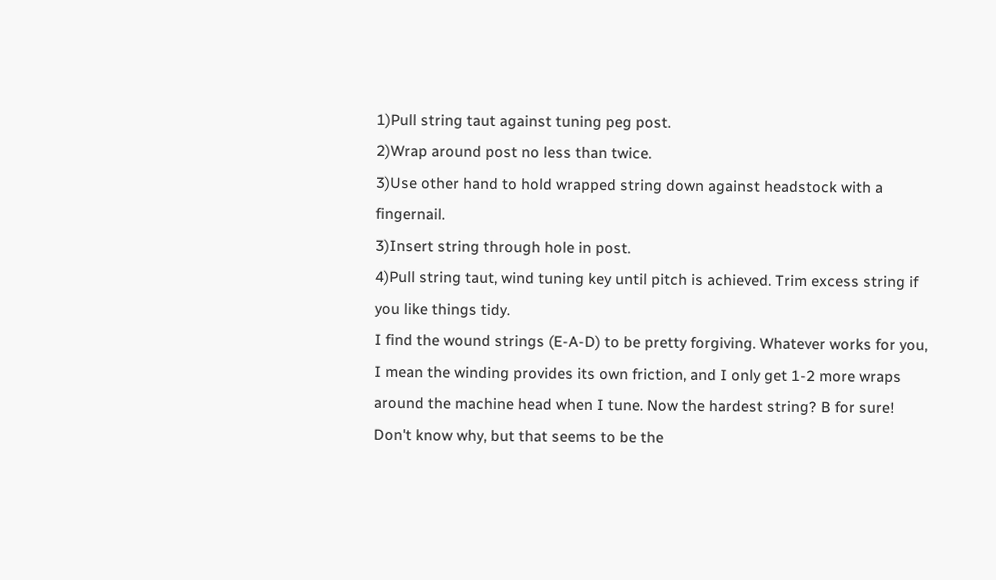1)Pull string taut against tuning peg post.
2)Wrap around post no less than twice.
3)Use other hand to hold wrapped string down against headstock with a fingernail.
3)Insert string through hole in post.
4)Pull string taut, wind tuning key until pitch is achieved. Trim excess string if you like things tidy.
I find the wound strings (E-A-D) to be pretty forgiving. Whatever works for you, I mean the winding provides its own friction, and I only get 1-2 more wraps around the machine head when I tune. Now the hardest string? B for sure! Don't know why, but that seems to be the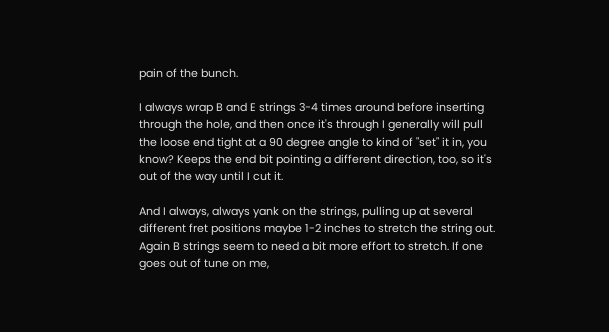pain of the bunch.

I always wrap B and E strings 3-4 times around before inserting through the hole, and then once it's through I generally will pull the loose end tight at a 90 degree angle to kind of "set" it in, you know? Keeps the end bit pointing a different direction, too, so it's out of the way until I cut it.

And I always, always yank on the strings, pulling up at several different fret positions maybe 1-2 inches to stretch the string out. Again B strings seem to need a bit more effort to stretch. If one goes out of tune on me,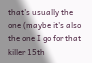that's usually the one (maybe it's also the one I go for that killer 15th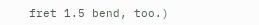fret 1.5 bend, too.)